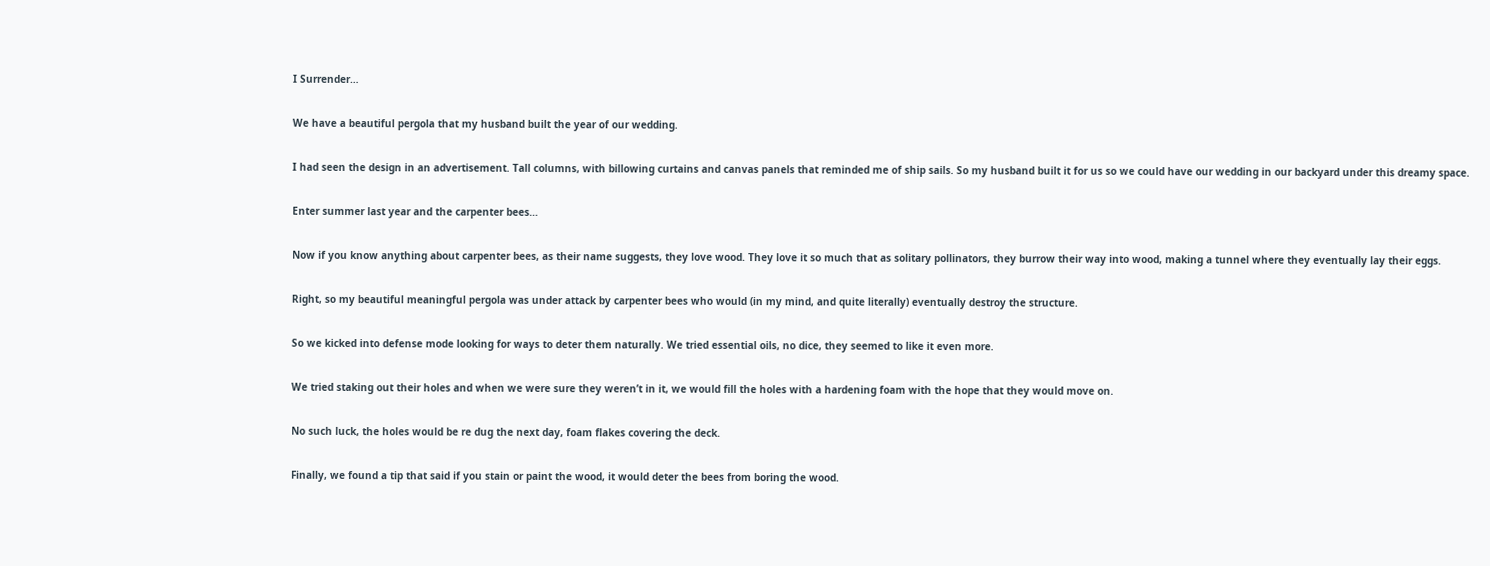I Surrender…

We have a beautiful pergola that my husband built the year of our wedding.

I had seen the design in an advertisement. Tall columns, with billowing curtains and canvas panels that reminded me of ship sails. So my husband built it for us so we could have our wedding in our backyard under this dreamy space.

Enter summer last year and the carpenter bees…

Now if you know anything about carpenter bees, as their name suggests, they love wood. They love it so much that as solitary pollinators, they burrow their way into wood, making a tunnel where they eventually lay their eggs.

Right, so my beautiful meaningful pergola was under attack by carpenter bees who would (in my mind, and quite literally) eventually destroy the structure.

So we kicked into defense mode looking for ways to deter them naturally. We tried essential oils, no dice, they seemed to like it even more.

We tried staking out their holes and when we were sure they weren’t in it, we would fill the holes with a hardening foam with the hope that they would move on.

No such luck, the holes would be re dug the next day, foam flakes covering the deck.

Finally, we found a tip that said if you stain or paint the wood, it would deter the bees from boring the wood.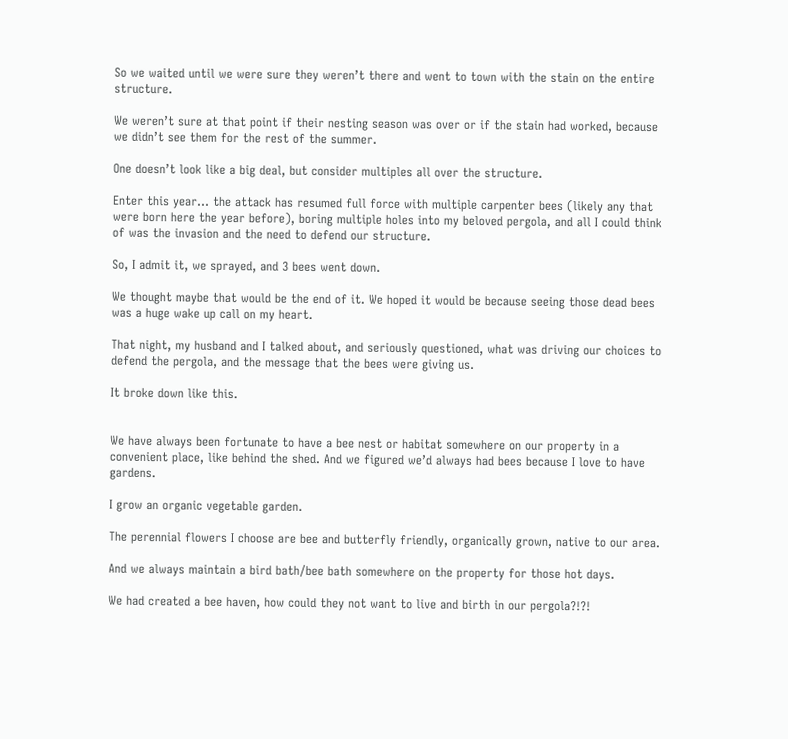So we waited until we were sure they weren’t there and went to town with the stain on the entire structure.

We weren’t sure at that point if their nesting season was over or if the stain had worked, because we didn’t see them for the rest of the summer.

One doesn’t look like a big deal, but consider multiples all over the structure.

Enter this year… the attack has resumed full force with multiple carpenter bees (likely any that were born here the year before), boring multiple holes into my beloved pergola, and all I could think of was the invasion and the need to defend our structure.

So, I admit it, we sprayed, and 3 bees went down.

We thought maybe that would be the end of it. We hoped it would be because seeing those dead bees was a huge wake up call on my heart.

That night, my husband and I talked about, and seriously questioned, what was driving our choices to defend the pergola, and the message that the bees were giving us.

It broke down like this.


We have always been fortunate to have a bee nest or habitat somewhere on our property in a convenient place, like behind the shed. And we figured we’d always had bees because I love to have gardens.

I grow an organic vegetable garden.

The perennial flowers I choose are bee and butterfly friendly, organically grown, native to our area.

And we always maintain a bird bath/bee bath somewhere on the property for those hot days.

We had created a bee haven, how could they not want to live and birth in our pergola?!?!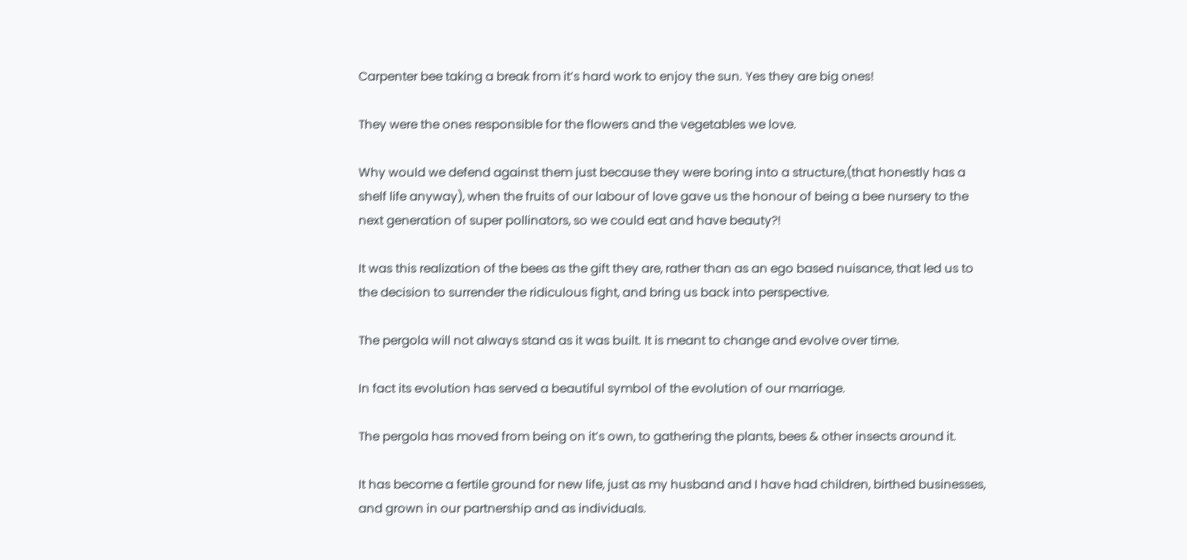Carpenter bee taking a break from it’s hard work to enjoy the sun. Yes they are big ones!

They were the ones responsible for the flowers and the vegetables we love.

Why would we defend against them just because they were boring into a structure,(that honestly has a shelf life anyway), when the fruits of our labour of love gave us the honour of being a bee nursery to the next generation of super pollinators, so we could eat and have beauty?!

It was this realization of the bees as the gift they are, rather than as an ego based nuisance, that led us to the decision to surrender the ridiculous fight, and bring us back into perspective.

The pergola will not always stand as it was built. It is meant to change and evolve over time.

In fact its evolution has served a beautiful symbol of the evolution of our marriage.

The pergola has moved from being on it’s own, to gathering the plants, bees & other insects around it.

It has become a fertile ground for new life, just as my husband and I have had children, birthed businesses, and grown in our partnership and as individuals.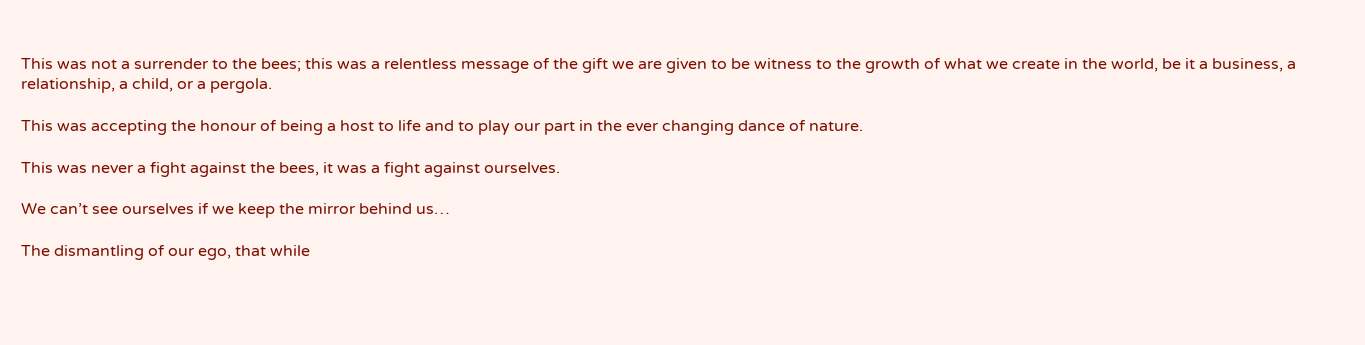This was not a surrender to the bees; this was a relentless message of the gift we are given to be witness to the growth of what we create in the world, be it a business, a relationship, a child, or a pergola.

This was accepting the honour of being a host to life and to play our part in the ever changing dance of nature.

This was never a fight against the bees, it was a fight against ourselves.

We can’t see ourselves if we keep the mirror behind us…

The dismantling of our ego, that while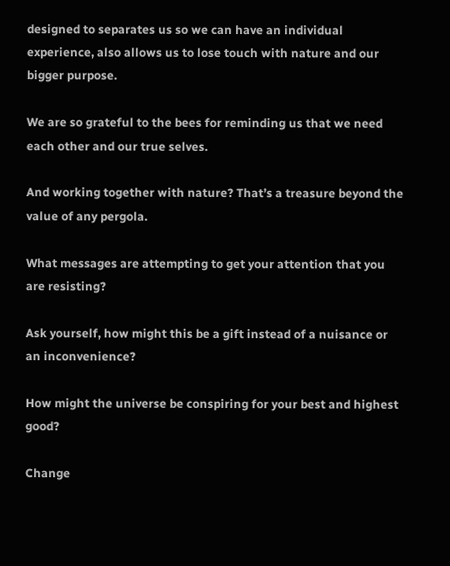designed to separates us so we can have an individual experience, also allows us to lose touch with nature and our bigger purpose.

We are so grateful to the bees for reminding us that we need each other and our true selves.

And working together with nature? That’s a treasure beyond the value of any pergola.

What messages are attempting to get your attention that you are resisting?

Ask yourself, how might this be a gift instead of a nuisance or an inconvenience?

How might the universe be conspiring for your best and highest good?

Change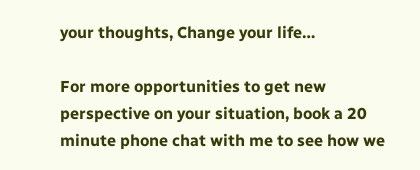your thoughts, Change your life…

For more opportunities to get new perspective on your situation, book a 20 minute phone chat with me to see how we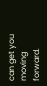can get you moving forward.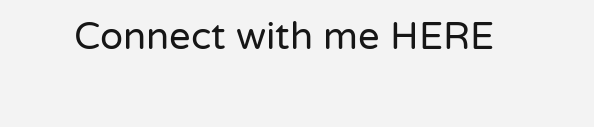Connect with me HERE